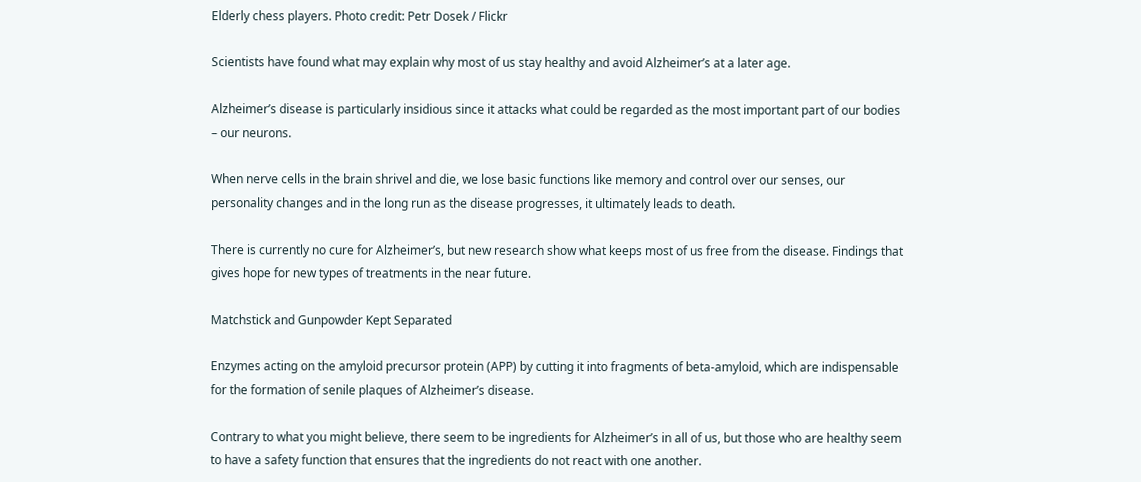Elderly chess players. Photo credit: Petr Dosek / Flickr

Scientists have found what may explain why most of us stay healthy and avoid Alzheimer’s at a later age.

Alzheimer’s disease is particularly insidious since it attacks what could be regarded as the most important part of our bodies – our neurons.

When nerve cells in the brain shrivel and die, we lose basic functions like memory and control over our senses, our personality changes and in the long run as the disease progresses, it ultimately leads to death.

There is currently no cure for Alzheimer’s, but new research show what keeps most of us free from the disease. Findings that gives hope for new types of treatments in the near future.

Matchstick and Gunpowder Kept Separated

Enzymes acting on the amyloid precursor protein (APP) by cutting it into fragments of beta-amyloid, which are indispensable for the formation of senile plaques of Alzheimer’s disease.

Contrary to what you might believe, there seem to be ingredients for Alzheimer’s in all of us, but those who are healthy seem to have a safety function that ensures that the ingredients do not react with one another.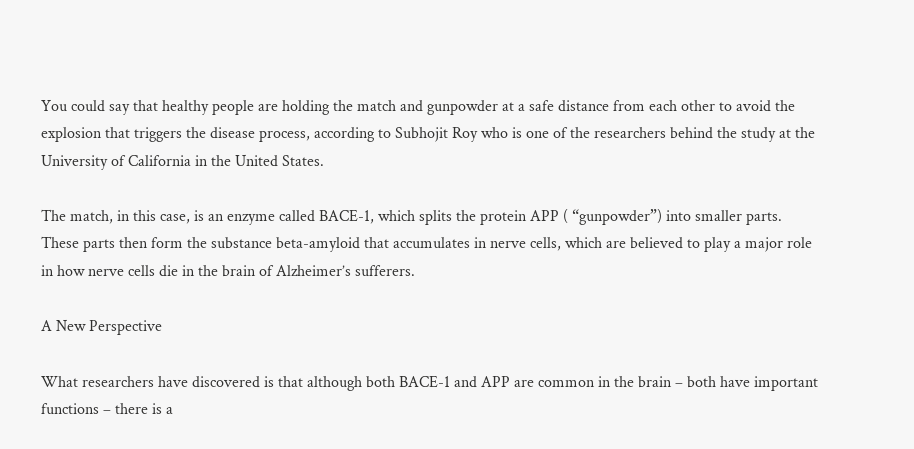You could say that healthy people are holding the match and gunpowder at a safe distance from each other to avoid the explosion that triggers the disease process, according to Subhojit Roy who is one of the researchers behind the study at the University of California in the United States.

The match, in this case, is an enzyme called BACE-1, which splits the protein APP ( “gunpowder”) into smaller parts. These parts then form the substance beta-amyloid that accumulates in nerve cells, which are believed to play a major role in how nerve cells die in the brain of Alzheimer’s sufferers.

A New Perspective

What researchers have discovered is that although both BACE-1 and APP are common in the brain – both have important functions – there is a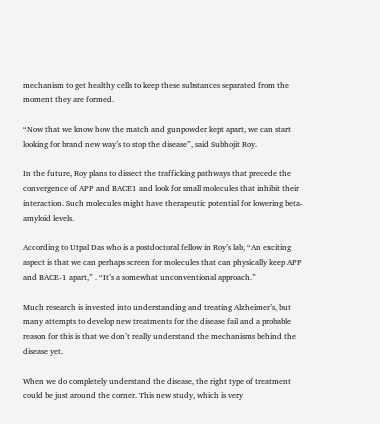mechanism to get healthy cells to keep these substances separated from the moment they are formed.

“Now that we know how the match and gunpowder kept apart, we can start looking for brand new way’s to stop the disease”, said Subhojit Roy.

In the future, Roy plans to dissect the trafficking pathways that precede the convergence of APP and BACE1 and look for small molecules that inhibit their interaction. Such molecules might have therapeutic potential for lowering beta-amyloid levels.

According to Utpal Das who is a postdoctoral fellow in Roy’s lab, “An exciting aspect is that we can perhaps screen for molecules that can physically keep APP and BACE-1 apart,” . “It’s a somewhat unconventional approach.”

Much research is invested into understanding and treating Alzheimer’s, but many attempts to develop new treatments for the disease fail and a probable reason for this is that we don’t really understand the mechanisms behind the disease yet.

When we do completely understand the disease, the right type of treatment could be just around the corner. This new study, which is very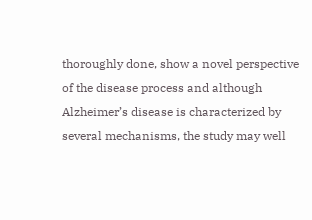thoroughly done, show a novel perspective of the disease process and although Alzheimer’s disease is characterized by several mechanisms, the study may well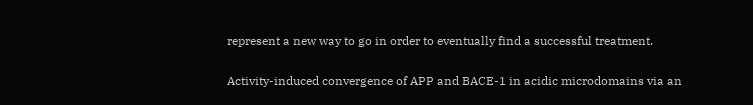represent a new way to go in order to eventually find a successful treatment.

Activity-induced convergence of APP and BACE-1 in acidic microdomains via an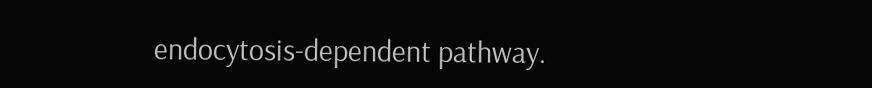endocytosis-dependent pathway.